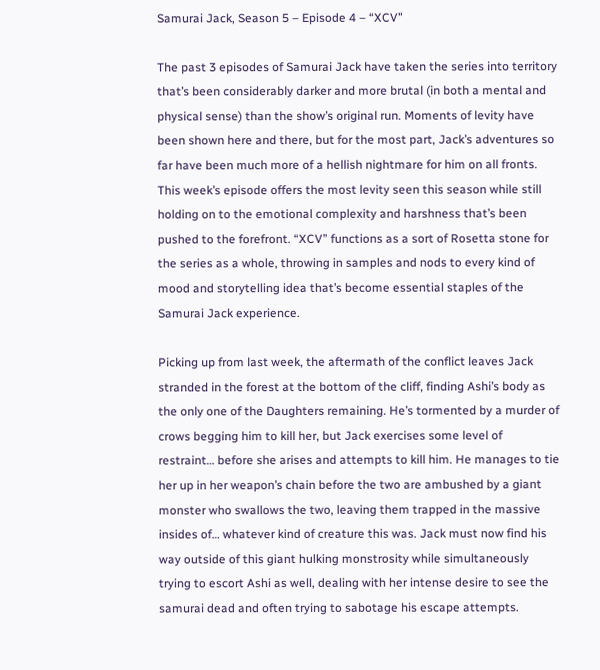Samurai Jack, Season 5 – Episode 4 – “XCV”

The past 3 episodes of Samurai Jack have taken the series into territory that’s been considerably darker and more brutal (in both a mental and physical sense) than the show’s original run. Moments of levity have been shown here and there, but for the most part, Jack’s adventures so far have been much more of a hellish nightmare for him on all fronts. This week’s episode offers the most levity seen this season while still holding on to the emotional complexity and harshness that’s been pushed to the forefront. “XCV” functions as a sort of Rosetta stone for the series as a whole, throwing in samples and nods to every kind of mood and storytelling idea that’s become essential staples of the Samurai Jack experience.

Picking up from last week, the aftermath of the conflict leaves Jack stranded in the forest at the bottom of the cliff, finding Ashi’s body as the only one of the Daughters remaining. He’s tormented by a murder of crows begging him to kill her, but Jack exercises some level of restraint… before she arises and attempts to kill him. He manages to tie her up in her weapon’s chain before the two are ambushed by a giant monster who swallows the two, leaving them trapped in the massive insides of… whatever kind of creature this was. Jack must now find his way outside of this giant hulking monstrosity while simultaneously trying to escort Ashi as well, dealing with her intense desire to see the samurai dead and often trying to sabotage his escape attempts.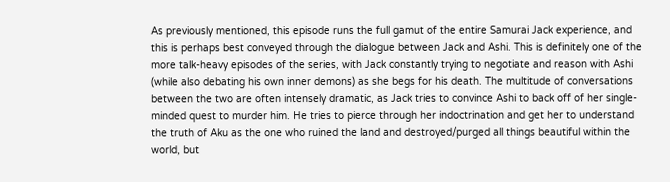As previously mentioned, this episode runs the full gamut of the entire Samurai Jack experience, and this is perhaps best conveyed through the dialogue between Jack and Ashi. This is definitely one of the more talk-heavy episodes of the series, with Jack constantly trying to negotiate and reason with Ashi (while also debating his own inner demons) as she begs for his death. The multitude of conversations between the two are often intensely dramatic, as Jack tries to convince Ashi to back off of her single-minded quest to murder him. He tries to pierce through her indoctrination and get her to understand the truth of Aku as the one who ruined the land and destroyed/purged all things beautiful within the world, but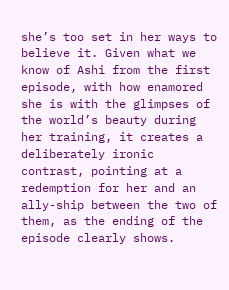she’s too set in her ways to believe it. Given what we know of Ashi from the first episode, with how enamored she is with the glimpses of the world’s beauty during her training, it creates a deliberately ironic contrast, pointing at a redemption for her and an ally-ship between the two of them, as the ending of the episode clearly shows.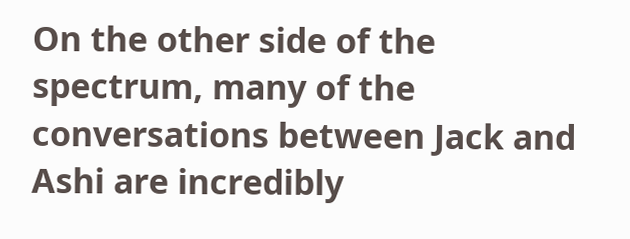On the other side of the spectrum, many of the conversations between Jack and Ashi are incredibly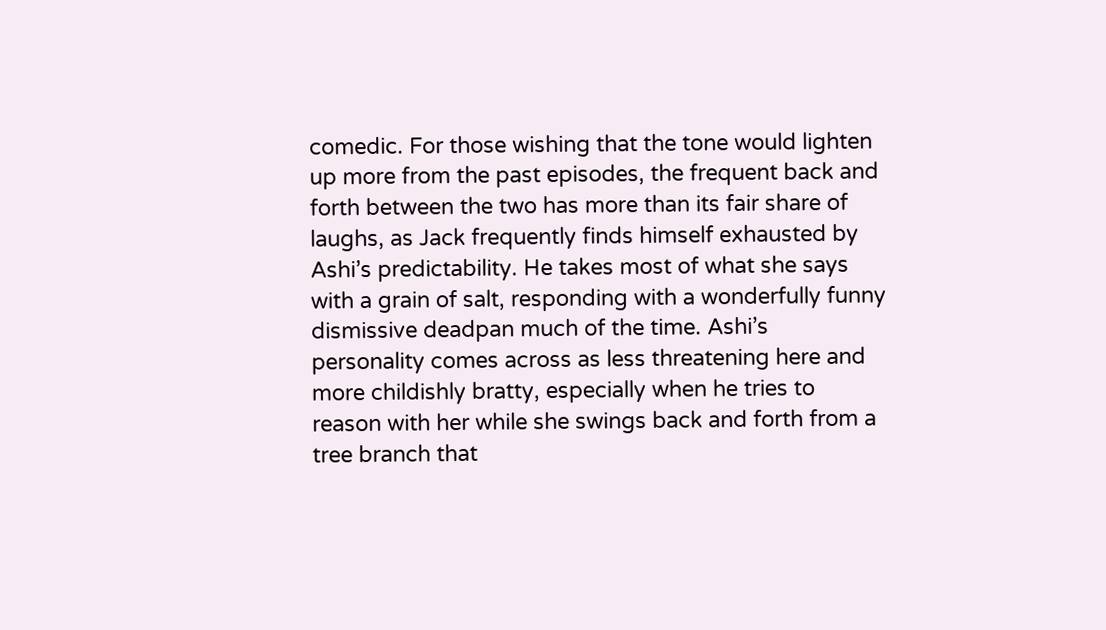comedic. For those wishing that the tone would lighten up more from the past episodes, the frequent back and forth between the two has more than its fair share of laughs, as Jack frequently finds himself exhausted by Ashi’s predictability. He takes most of what she says with a grain of salt, responding with a wonderfully funny dismissive deadpan much of the time. Ashi’s personality comes across as less threatening here and more childishly bratty, especially when he tries to reason with her while she swings back and forth from a tree branch that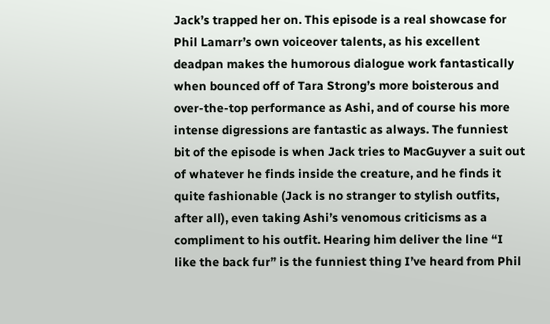Jack’s trapped her on. This episode is a real showcase for Phil Lamarr’s own voiceover talents, as his excellent deadpan makes the humorous dialogue work fantastically when bounced off of Tara Strong’s more boisterous and over-the-top performance as Ashi, and of course his more intense digressions are fantastic as always. The funniest bit of the episode is when Jack tries to MacGuyver a suit out of whatever he finds inside the creature, and he finds it quite fashionable (Jack is no stranger to stylish outfits, after all), even taking Ashi’s venomous criticisms as a compliment to his outfit. Hearing him deliver the line “I like the back fur” is the funniest thing I’ve heard from Phil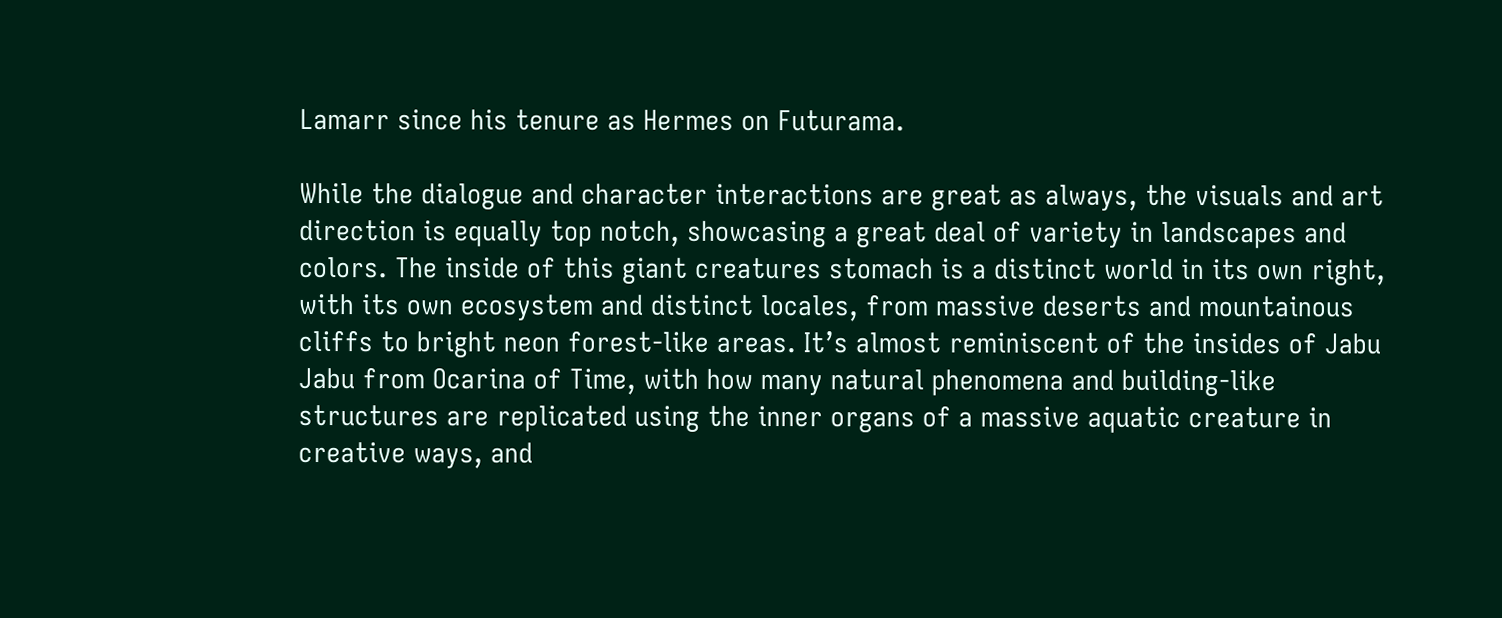Lamarr since his tenure as Hermes on Futurama.

While the dialogue and character interactions are great as always, the visuals and art direction is equally top notch, showcasing a great deal of variety in landscapes and colors. The inside of this giant creatures stomach is a distinct world in its own right, with its own ecosystem and distinct locales, from massive deserts and mountainous cliffs to bright neon forest-like areas. It’s almost reminiscent of the insides of Jabu Jabu from Ocarina of Time, with how many natural phenomena and building-like structures are replicated using the inner organs of a massive aquatic creature in creative ways, and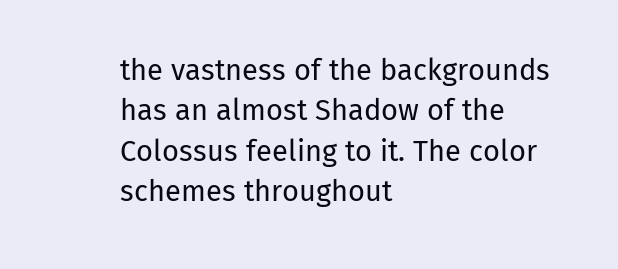the vastness of the backgrounds has an almost Shadow of the Colossus feeling to it. The color schemes throughout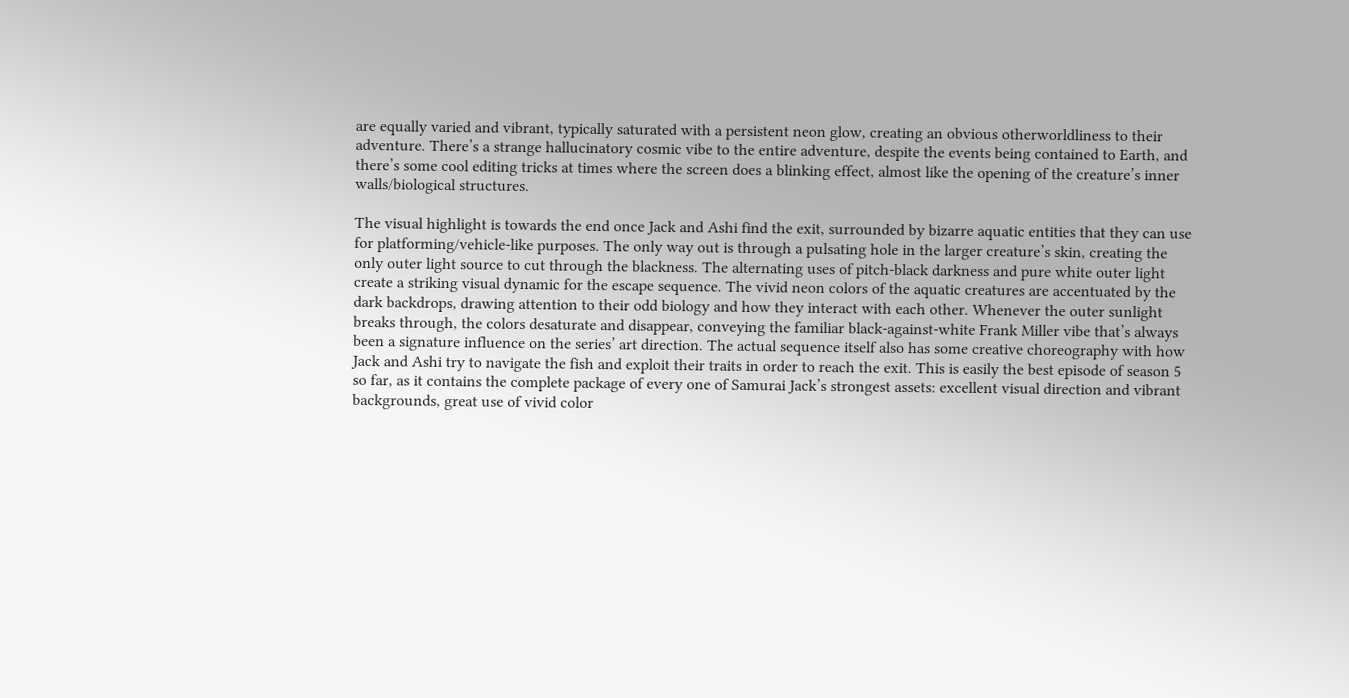are equally varied and vibrant, typically saturated with a persistent neon glow, creating an obvious otherworldliness to their adventure. There’s a strange hallucinatory cosmic vibe to the entire adventure, despite the events being contained to Earth, and there’s some cool editing tricks at times where the screen does a blinking effect, almost like the opening of the creature’s inner walls/biological structures.

The visual highlight is towards the end once Jack and Ashi find the exit, surrounded by bizarre aquatic entities that they can use for platforming/vehicle-like purposes. The only way out is through a pulsating hole in the larger creature’s skin, creating the only outer light source to cut through the blackness. The alternating uses of pitch-black darkness and pure white outer light create a striking visual dynamic for the escape sequence. The vivid neon colors of the aquatic creatures are accentuated by the dark backdrops, drawing attention to their odd biology and how they interact with each other. Whenever the outer sunlight breaks through, the colors desaturate and disappear, conveying the familiar black-against-white Frank Miller vibe that’s always been a signature influence on the series’ art direction. The actual sequence itself also has some creative choreography with how Jack and Ashi try to navigate the fish and exploit their traits in order to reach the exit. This is easily the best episode of season 5 so far, as it contains the complete package of every one of Samurai Jack’s strongest assets: excellent visual direction and vibrant backgrounds, great use of vivid color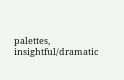palettes, insightful/dramatic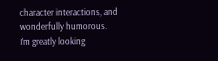character interactions, and wonderfully humorous. I’m greatly looking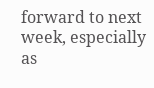forward to next week, especially as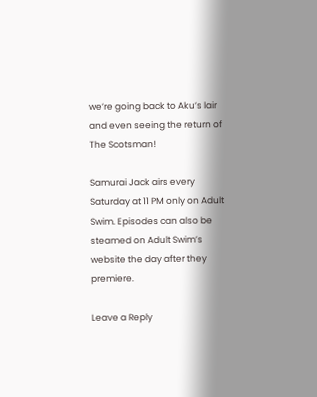we’re going back to Aku’s lair and even seeing the return of The Scotsman!

Samurai Jack airs every Saturday at 11 PM only on Adult Swim. Episodes can also be steamed on Adult Swim’s website the day after they premiere.

Leave a Reply